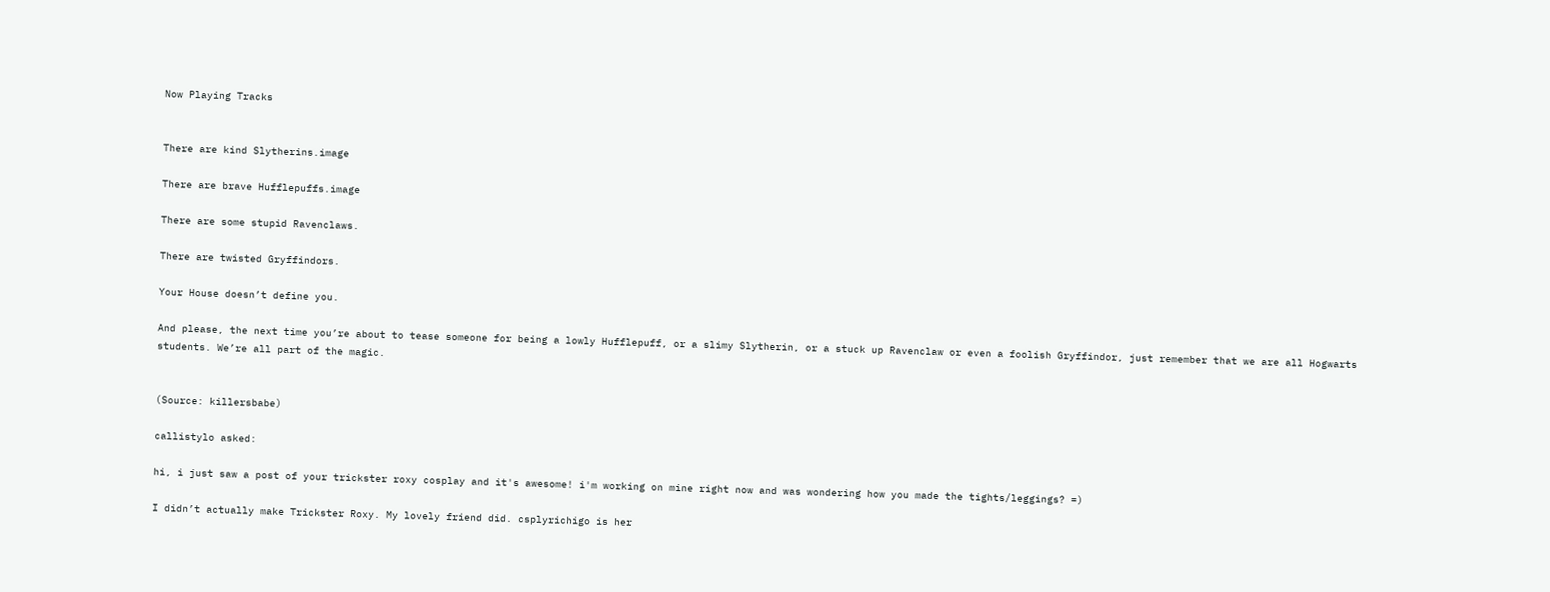Now Playing Tracks


There are kind Slytherins.image

There are brave Hufflepuffs.image

There are some stupid Ravenclaws.

There are twisted Gryffindors.

Your House doesn’t define you.

And please, the next time you’re about to tease someone for being a lowly Hufflepuff, or a slimy Slytherin, or a stuck up Ravenclaw or even a foolish Gryffindor, just remember that we are all Hogwarts students. We’re all part of the magic.


(Source: killersbabe)

callistylo asked:

hi, i just saw a post of your trickster roxy cosplay and it's awesome! i'm working on mine right now and was wondering how you made the tights/leggings? =)

I didn’t actually make Trickster Roxy. My lovely friend did. csplyrichigo is her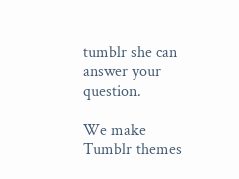tumblr she can answer your question.

We make Tumblr themes